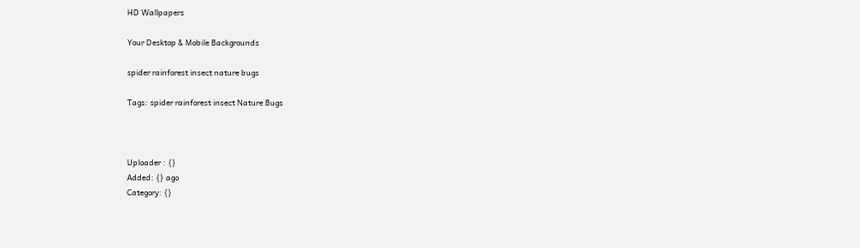HD Wallpapers

Your Desktop & Mobile Backgrounds

spider rainforest insect nature bugs

Tags: spider rainforest insect Nature Bugs



Uploader : {}
Added: {} ago
Category: {}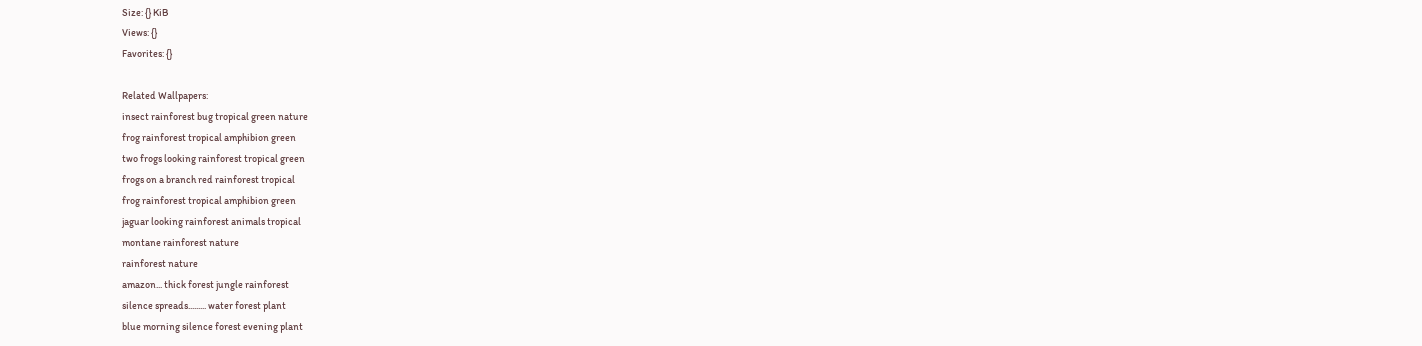Size: {} KiB
Views: {}
Favorites: {}

Related Wallpapers:
insect rainforest bug tropical green nature
frog rainforest tropical amphibion green
two frogs looking rainforest tropical green
frogs on a branch red rainforest tropical
frog rainforest tropical amphibion green
jaguar looking rainforest animals tropical
montane rainforest nature
rainforest nature
amazon... thick forest jungle rainforest
silence spreads......... water forest plant
blue morning silence forest evening plant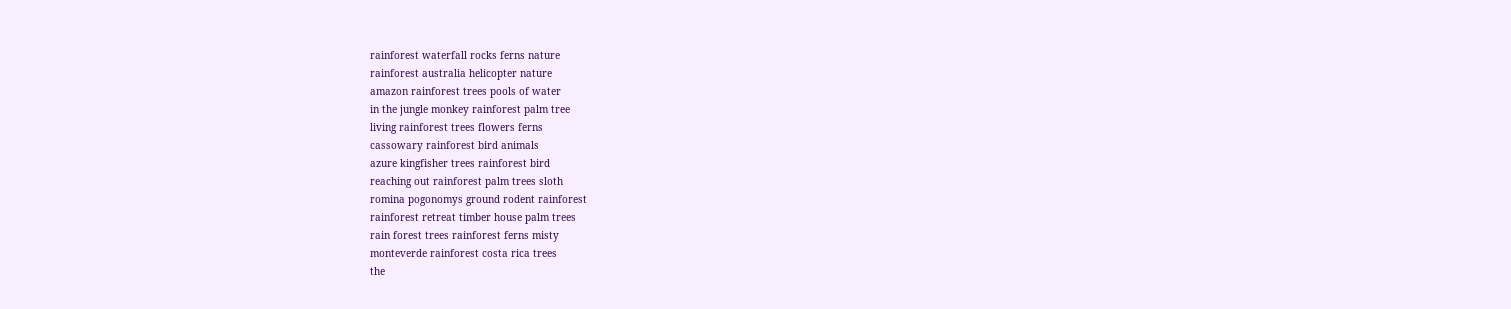rainforest waterfall rocks ferns nature
rainforest australia helicopter nature
amazon rainforest trees pools of water
in the jungle monkey rainforest palm tree
living rainforest trees flowers ferns
cassowary rainforest bird animals
azure kingfisher trees rainforest bird
reaching out rainforest palm trees sloth
romina pogonomys ground rodent rainforest
rainforest retreat timber house palm trees
rain forest trees rainforest ferns misty
monteverde rainforest costa rica trees
the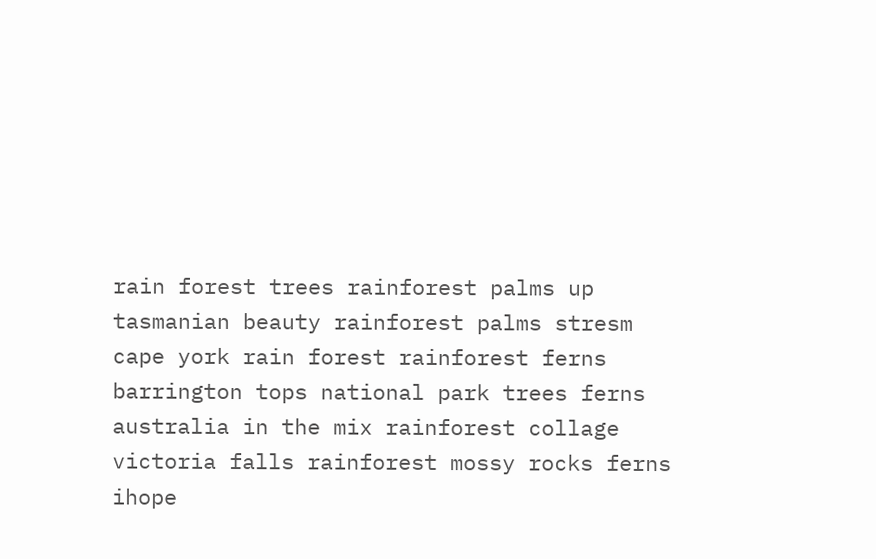rain forest trees rainforest palms up
tasmanian beauty rainforest palms stresm
cape york rain forest rainforest ferns
barrington tops national park trees ferns
australia in the mix rainforest collage
victoria falls rainforest mossy rocks ferns
ihope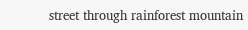street through rainforest mountain